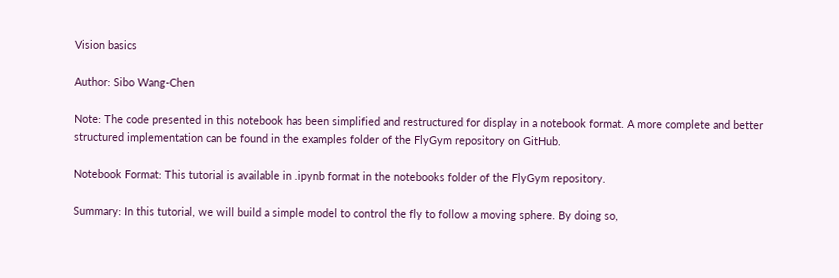Vision basics

Author: Sibo Wang-Chen

Note: The code presented in this notebook has been simplified and restructured for display in a notebook format. A more complete and better structured implementation can be found in the examples folder of the FlyGym repository on GitHub.

Notebook Format: This tutorial is available in .ipynb format in the notebooks folder of the FlyGym repository.

Summary: In this tutorial, we will build a simple model to control the fly to follow a moving sphere. By doing so,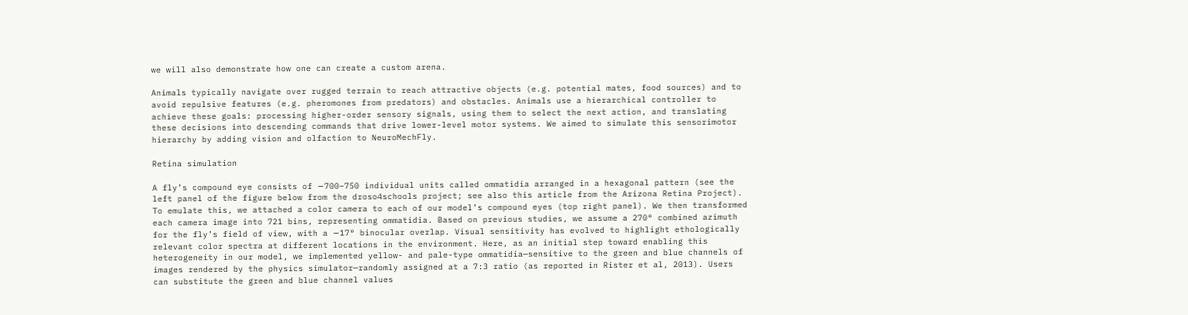we will also demonstrate how one can create a custom arena.

Animals typically navigate over rugged terrain to reach attractive objects (e.g. potential mates, food sources) and to avoid repulsive features (e.g. pheromones from predators) and obstacles. Animals use a hierarchical controller to achieve these goals: processing higher-order sensory signals, using them to select the next action, and translating these decisions into descending commands that drive lower-level motor systems. We aimed to simulate this sensorimotor hierarchy by adding vision and olfaction to NeuroMechFly.

Retina simulation

A fly’s compound eye consists of ∼700–750 individual units called ommatidia arranged in a hexagonal pattern (see the left panel of the figure below from the droso4schools project; see also this article from the Arizona Retina Project). To emulate this, we attached a color camera to each of our model’s compound eyes (top right panel). We then transformed each camera image into 721 bins, representing ommatidia. Based on previous studies, we assume a 270° combined azimuth for the fly’s field of view, with a ∼17° binocular overlap. Visual sensitivity has evolved to highlight ethologically relevant color spectra at different locations in the environment. Here, as an initial step toward enabling this heterogeneity in our model, we implemented yellow- and pale-type ommatidia—sensitive to the green and blue channels of images rendered by the physics simulator—randomly assigned at a 7:3 ratio (as reported in Rister et al, 2013). Users can substitute the green and blue channel values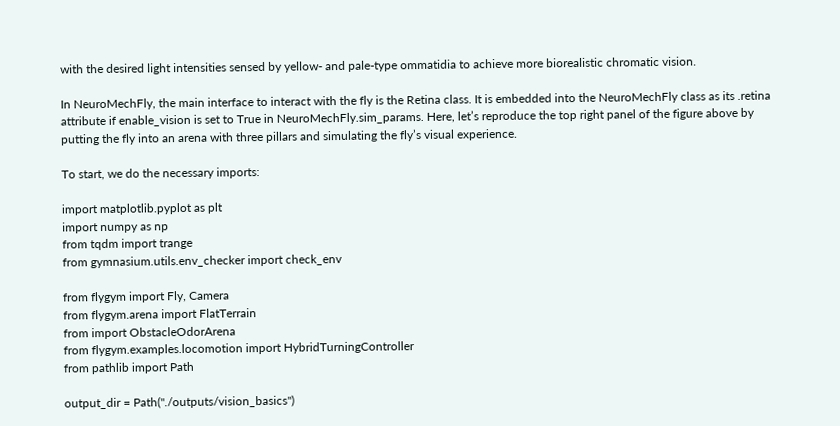with the desired light intensities sensed by yellow- and pale-type ommatidia to achieve more biorealistic chromatic vision.

In NeuroMechFly, the main interface to interact with the fly is the Retina class. It is embedded into the NeuroMechFly class as its .retina attribute if enable_vision is set to True in NeuroMechFly.sim_params. Here, let’s reproduce the top right panel of the figure above by putting the fly into an arena with three pillars and simulating the fly’s visual experience.

To start, we do the necessary imports:

import matplotlib.pyplot as plt
import numpy as np
from tqdm import trange
from gymnasium.utils.env_checker import check_env

from flygym import Fly, Camera
from flygym.arena import FlatTerrain
from import ObstacleOdorArena
from flygym.examples.locomotion import HybridTurningController
from pathlib import Path

output_dir = Path("./outputs/vision_basics")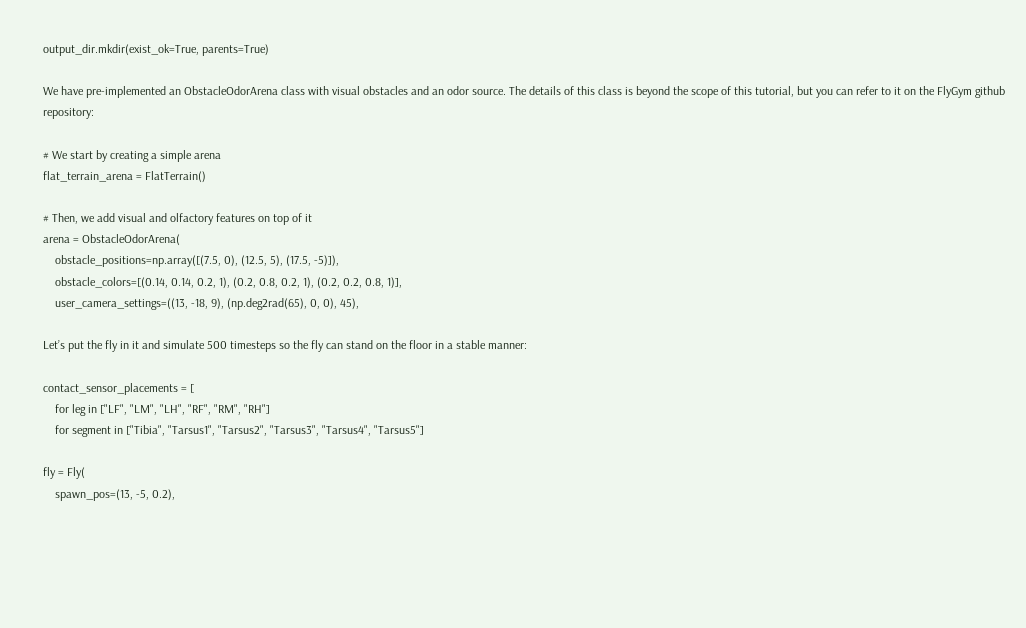output_dir.mkdir(exist_ok=True, parents=True)

We have pre-implemented an ObstacleOdorArena class with visual obstacles and an odor source. The details of this class is beyond the scope of this tutorial, but you can refer to it on the FlyGym github repository:

# We start by creating a simple arena
flat_terrain_arena = FlatTerrain()

# Then, we add visual and olfactory features on top of it
arena = ObstacleOdorArena(
    obstacle_positions=np.array([(7.5, 0), (12.5, 5), (17.5, -5)]),
    obstacle_colors=[(0.14, 0.14, 0.2, 1), (0.2, 0.8, 0.2, 1), (0.2, 0.2, 0.8, 1)],
    user_camera_settings=((13, -18, 9), (np.deg2rad(65), 0, 0), 45),

Let’s put the fly in it and simulate 500 timesteps so the fly can stand on the floor in a stable manner:

contact_sensor_placements = [
    for leg in ["LF", "LM", "LH", "RF", "RM", "RH"]
    for segment in ["Tibia", "Tarsus1", "Tarsus2", "Tarsus3", "Tarsus4", "Tarsus5"]

fly = Fly(
    spawn_pos=(13, -5, 0.2),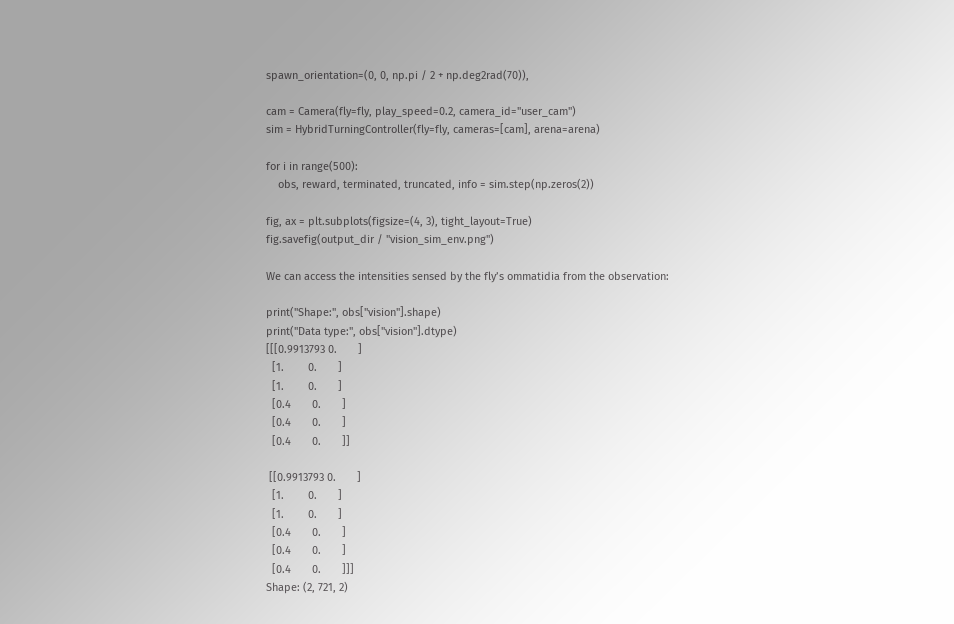spawn_orientation=(0, 0, np.pi / 2 + np.deg2rad(70)),

cam = Camera(fly=fly, play_speed=0.2, camera_id="user_cam")
sim = HybridTurningController(fly=fly, cameras=[cam], arena=arena)

for i in range(500):
    obs, reward, terminated, truncated, info = sim.step(np.zeros(2))

fig, ax = plt.subplots(figsize=(4, 3), tight_layout=True)
fig.savefig(output_dir / "vision_sim_env.png")

We can access the intensities sensed by the fly’s ommatidia from the observation:

print("Shape:", obs["vision"].shape)
print("Data type:", obs["vision"].dtype)
[[[0.9913793 0.       ]
  [1.        0.       ]
  [1.        0.       ]
  [0.4       0.       ]
  [0.4       0.       ]
  [0.4       0.       ]]

 [[0.9913793 0.       ]
  [1.        0.       ]
  [1.        0.       ]
  [0.4       0.       ]
  [0.4       0.       ]
  [0.4       0.       ]]]
Shape: (2, 721, 2)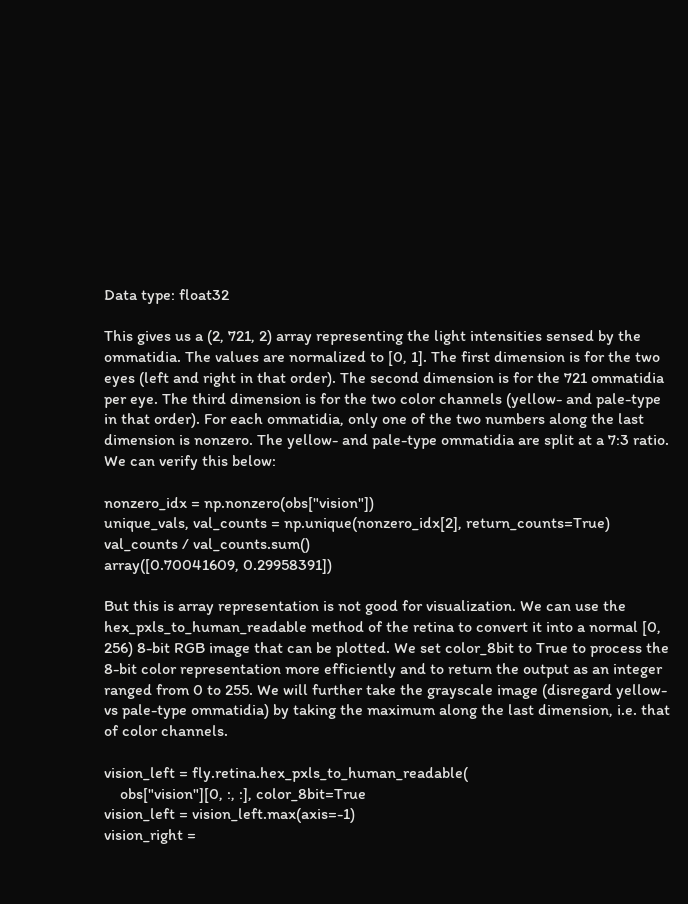Data type: float32

This gives us a (2, 721, 2) array representing the light intensities sensed by the ommatidia. The values are normalized to [0, 1]. The first dimension is for the two eyes (left and right in that order). The second dimension is for the 721 ommatidia per eye. The third dimension is for the two color channels (yellow- and pale-type in that order). For each ommatidia, only one of the two numbers along the last dimension is nonzero. The yellow- and pale-type ommatidia are split at a 7:3 ratio. We can verify this below:

nonzero_idx = np.nonzero(obs["vision"])
unique_vals, val_counts = np.unique(nonzero_idx[2], return_counts=True)
val_counts / val_counts.sum()
array([0.70041609, 0.29958391])

But this is array representation is not good for visualization. We can use the hex_pxls_to_human_readable method of the retina to convert it into a normal [0, 256) 8-bit RGB image that can be plotted. We set color_8bit to True to process the 8-bit color representation more efficiently and to return the output as an integer ranged from 0 to 255. We will further take the grayscale image (disregard yellow- vs pale-type ommatidia) by taking the maximum along the last dimension, i.e. that of color channels.

vision_left = fly.retina.hex_pxls_to_human_readable(
    obs["vision"][0, :, :], color_8bit=True
vision_left = vision_left.max(axis=-1)
vision_right =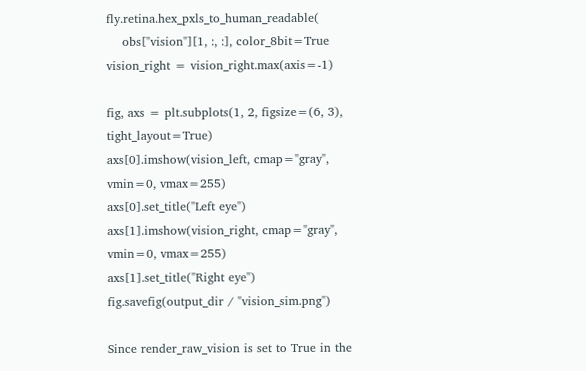fly.retina.hex_pxls_to_human_readable(
    obs["vision"][1, :, :], color_8bit=True
vision_right = vision_right.max(axis=-1)

fig, axs = plt.subplots(1, 2, figsize=(6, 3), tight_layout=True)
axs[0].imshow(vision_left, cmap="gray", vmin=0, vmax=255)
axs[0].set_title("Left eye")
axs[1].imshow(vision_right, cmap="gray", vmin=0, vmax=255)
axs[1].set_title("Right eye")
fig.savefig(output_dir / "vision_sim.png")

Since render_raw_vision is set to True in the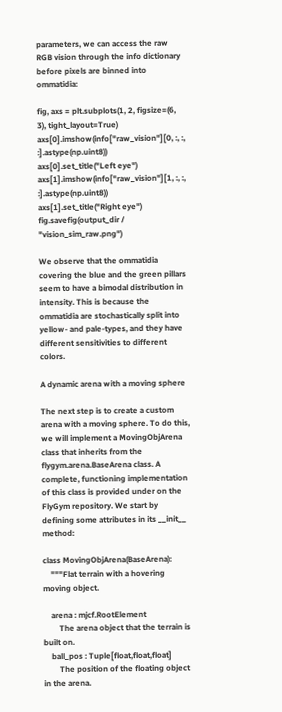parameters, we can access the raw RGB vision through the info dictionary before pixels are binned into ommatidia:

fig, axs = plt.subplots(1, 2, figsize=(6, 3), tight_layout=True)
axs[0].imshow(info["raw_vision"][0, :, :, :].astype(np.uint8))
axs[0].set_title("Left eye")
axs[1].imshow(info["raw_vision"][1, :, :, :].astype(np.uint8))
axs[1].set_title("Right eye")
fig.savefig(output_dir / "vision_sim_raw.png")

We observe that the ommatidia covering the blue and the green pillars seem to have a bimodal distribution in intensity. This is because the ommatidia are stochastically split into yellow- and pale-types, and they have different sensitivities to different colors.

A dynamic arena with a moving sphere

The next step is to create a custom arena with a moving sphere. To do this, we will implement a MovingObjArena class that inherits from the flygym.arena.BaseArena class. A complete, functioning implementation of this class is provided under on the FlyGym repository. We start by defining some attributes in its __init__ method:

class MovingObjArena(BaseArena):
    """Flat terrain with a hovering moving object.

    arena : mjcf.RootElement
        The arena object that the terrain is built on.
    ball_pos : Tuple[float,float,float]
        The position of the floating object in the arena.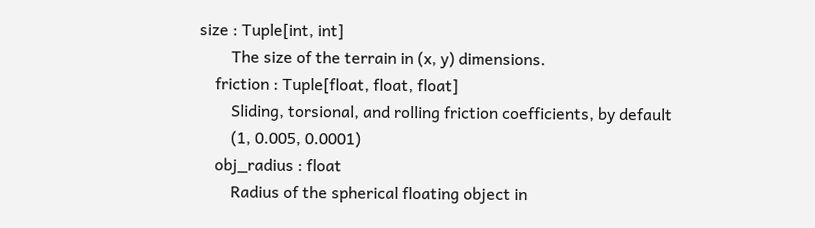size : Tuple[int, int]
        The size of the terrain in (x, y) dimensions.
    friction : Tuple[float, float, float]
        Sliding, torsional, and rolling friction coefficients, by default
        (1, 0.005, 0.0001)
    obj_radius : float
        Radius of the spherical floating object in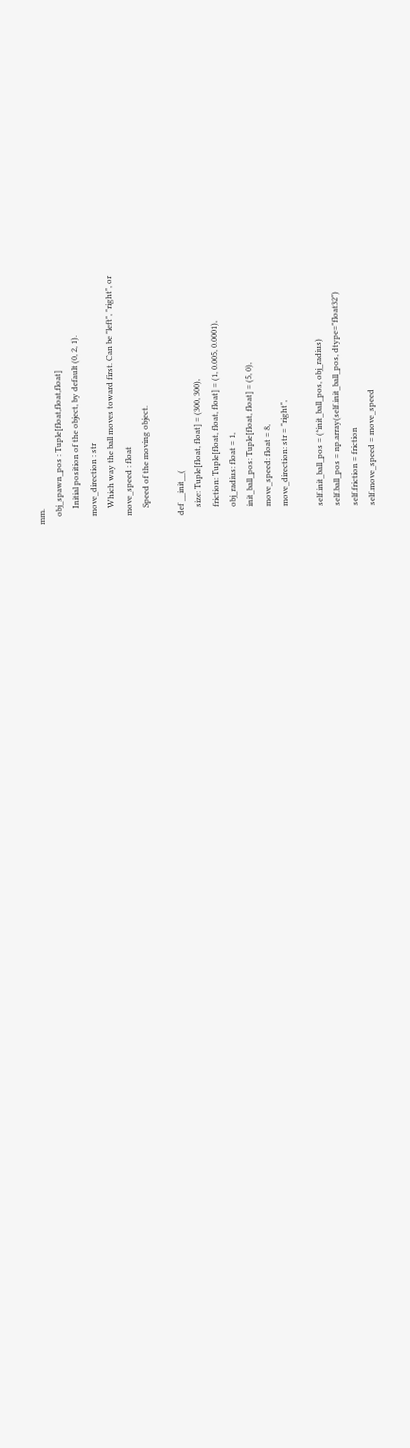mm.
    obj_spawn_pos : Tuple[float,float,float]
        Initial position of the object, by default (0, 2, 1).
    move_direction : str
        Which way the ball moves toward first. Can be "left", "right", or
    move_speed : float
        Speed of the moving object.

    def __init__(
        size: Tuple[float, float] = (300, 300),
        friction: Tuple[float, float, float] = (1, 0.005, 0.0001),
        obj_radius: float = 1,
        init_ball_pos: Tuple[float, float] = (5, 0),
        move_speed: float = 8,
        move_direction: str = "right",

        self.init_ball_pos = (*init_ball_pos, obj_radius)
        self.ball_pos = np.array(self.init_ball_pos, dtype="float32")
        self.friction = friction
        self.move_speed = move_speed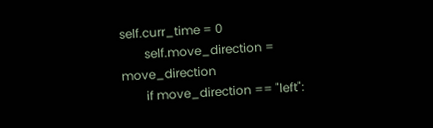self.curr_time = 0
        self.move_direction = move_direction
        if move_direction == "left":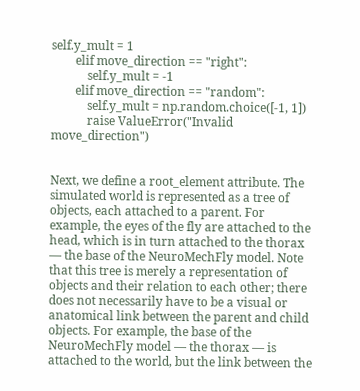self.y_mult = 1
        elif move_direction == "right":
            self.y_mult = -1
        elif move_direction == "random":
            self.y_mult = np.random.choice([-1, 1])
            raise ValueError("Invalid move_direction")


Next, we define a root_element attribute. The simulated world is represented as a tree of objects, each attached to a parent. For example, the eyes of the fly are attached to the head, which is in turn attached to the thorax — the base of the NeuroMechFly model. Note that this tree is merely a representation of objects and their relation to each other; there does not necessarily have to be a visual or anatomical link between the parent and child objects. For example, the base of the NeuroMechFly model — the thorax — is attached to the world, but the link between the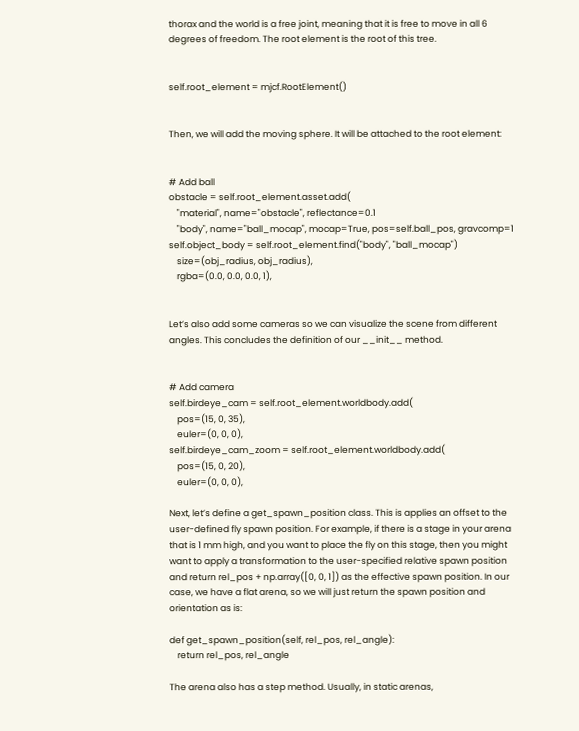thorax and the world is a free joint, meaning that it is free to move in all 6 degrees of freedom. The root element is the root of this tree.


self.root_element = mjcf.RootElement()


Then, we will add the moving sphere. It will be attached to the root element:


# Add ball
obstacle = self.root_element.asset.add(
    "material", name="obstacle", reflectance=0.1
    "body", name="ball_mocap", mocap=True, pos=self.ball_pos, gravcomp=1
self.object_body = self.root_element.find("body", "ball_mocap")
    size=(obj_radius, obj_radius),
    rgba=(0.0, 0.0, 0.0, 1),


Let’s also add some cameras so we can visualize the scene from different angles. This concludes the definition of our __init__ method.


# Add camera
self.birdeye_cam = self.root_element.worldbody.add(
    pos=(15, 0, 35),
    euler=(0, 0, 0),
self.birdeye_cam_zoom = self.root_element.worldbody.add(
    pos=(15, 0, 20),
    euler=(0, 0, 0),

Next, let’s define a get_spawn_position class. This is applies an offset to the user-defined fly spawn position. For example, if there is a stage in your arena that is 1 mm high, and you want to place the fly on this stage, then you might want to apply a transformation to the user-specified relative spawn position and return rel_pos + np.array([0, 0, 1]) as the effective spawn position. In our case, we have a flat arena, so we will just return the spawn position and orientation as is:

def get_spawn_position(self, rel_pos, rel_angle):
    return rel_pos, rel_angle

The arena also has a step method. Usually, in static arenas,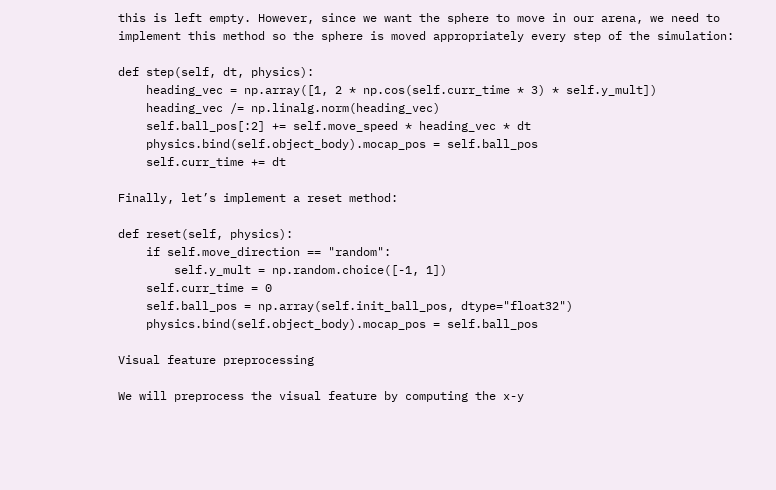this is left empty. However, since we want the sphere to move in our arena, we need to implement this method so the sphere is moved appropriately every step of the simulation:

def step(self, dt, physics):
    heading_vec = np.array([1, 2 * np.cos(self.curr_time * 3) * self.y_mult])
    heading_vec /= np.linalg.norm(heading_vec)
    self.ball_pos[:2] += self.move_speed * heading_vec * dt
    physics.bind(self.object_body).mocap_pos = self.ball_pos
    self.curr_time += dt

Finally, let’s implement a reset method:

def reset(self, physics):
    if self.move_direction == "random":
        self.y_mult = np.random.choice([-1, 1])
    self.curr_time = 0
    self.ball_pos = np.array(self.init_ball_pos, dtype="float32")
    physics.bind(self.object_body).mocap_pos = self.ball_pos

Visual feature preprocessing

We will preprocess the visual feature by computing the x-y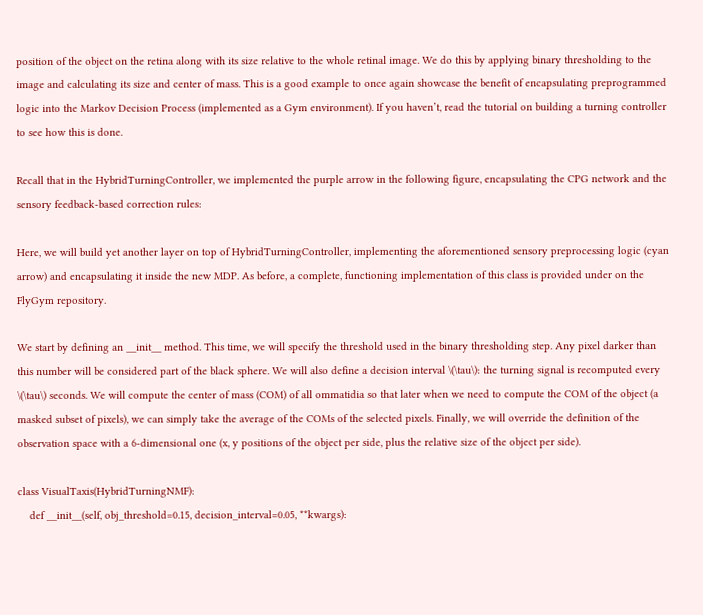position of the object on the retina along with its size relative to the whole retinal image. We do this by applying binary thresholding to the image and calculating its size and center of mass. This is a good example to once again showcase the benefit of encapsulating preprogrammed logic into the Markov Decision Process (implemented as a Gym environment). If you haven’t, read the tutorial on building a turning controller to see how this is done.

Recall that in the HybridTurningController, we implemented the purple arrow in the following figure, encapsulating the CPG network and the sensory feedback-based correction rules:

Here, we will build yet another layer on top of HybridTurningController, implementing the aforementioned sensory preprocessing logic (cyan arrow) and encapsulating it inside the new MDP. As before, a complete, functioning implementation of this class is provided under on the FlyGym repository.

We start by defining an __init__ method. This time, we will specify the threshold used in the binary thresholding step. Any pixel darker than this number will be considered part of the black sphere. We will also define a decision interval \(\tau\): the turning signal is recomputed every \(\tau\) seconds. We will compute the center of mass (COM) of all ommatidia so that later when we need to compute the COM of the object (a masked subset of pixels), we can simply take the average of the COMs of the selected pixels. Finally, we will override the definition of the observation space with a 6-dimensional one (x, y positions of the object per side, plus the relative size of the object per side).

class VisualTaxis(HybridTurningNMF):
    def __init__(self, obj_threshold=0.15, decision_interval=0.05, **kwargs):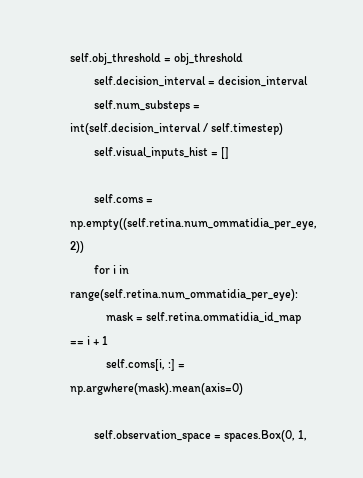self.obj_threshold = obj_threshold
        self.decision_interval = decision_interval
        self.num_substeps = int(self.decision_interval / self.timestep)
        self.visual_inputs_hist = []

        self.coms = np.empty((self.retina.num_ommatidia_per_eye, 2))
        for i in range(self.retina.num_ommatidia_per_eye):
            mask = self.retina.ommatidia_id_map == i + 1
            self.coms[i, :] = np.argwhere(mask).mean(axis=0)

        self.observation_space = spaces.Box(0, 1,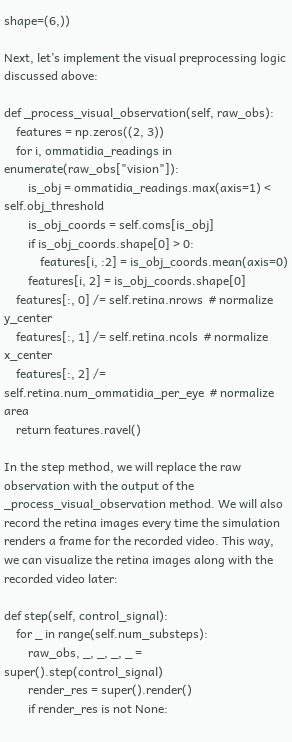shape=(6,))

Next, let’s implement the visual preprocessing logic discussed above:

def _process_visual_observation(self, raw_obs):
    features = np.zeros((2, 3))
    for i, ommatidia_readings in enumerate(raw_obs["vision"]):
        is_obj = ommatidia_readings.max(axis=1) < self.obj_threshold
        is_obj_coords = self.coms[is_obj]
        if is_obj_coords.shape[0] > 0:
            features[i, :2] = is_obj_coords.mean(axis=0)
        features[i, 2] = is_obj_coords.shape[0]
    features[:, 0] /= self.retina.nrows  # normalize y_center
    features[:, 1] /= self.retina.ncols  # normalize x_center
    features[:, 2] /= self.retina.num_ommatidia_per_eye  # normalize area
    return features.ravel()

In the step method, we will replace the raw observation with the output of the _process_visual_observation method. We will also record the retina images every time the simulation renders a frame for the recorded video. This way, we can visualize the retina images along with the recorded video later:

def step(self, control_signal):
    for _ in range(self.num_substeps):
        raw_obs, _, _, _, _ = super().step(control_signal)
        render_res = super().render()
        if render_res is not None: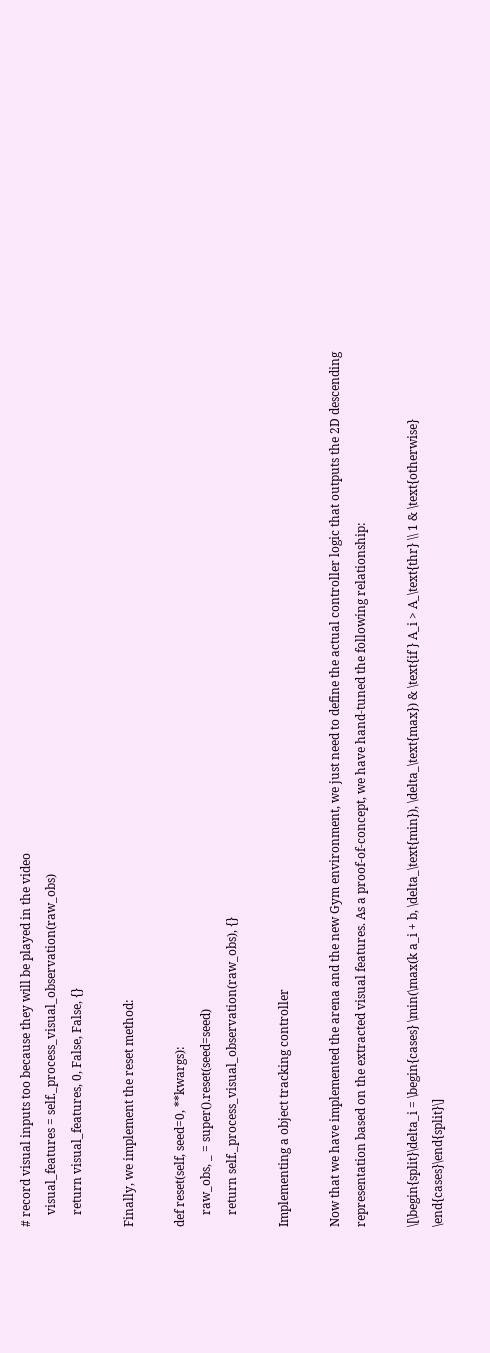# record visual inputs too because they will be played in the video
    visual_features = self._process_visual_observation(raw_obs)
    return visual_features, 0, False, False, {}

Finally, we implement the reset method:

def reset(self, seed=0, **kwargs):
    raw_obs, _ = super().reset(seed=seed)
    return self._process_visual_observation(raw_obs), {}

Implementing a object tracking controller

Now that we have implemented the arena and the new Gym environment, we just need to define the actual controller logic that outputs the 2D descending representation based on the extracted visual features. As a proof-of-concept, we have hand-tuned the following relationship:

\[\begin{split}\delta_i = \begin{cases} \min(\max(k a_i + b, \delta_\text{min}), \delta_\text{max}) & \text{if } A_i > A_\text{thr} \\ 1 & \text{otherwise} \end{cases}\end{split}\]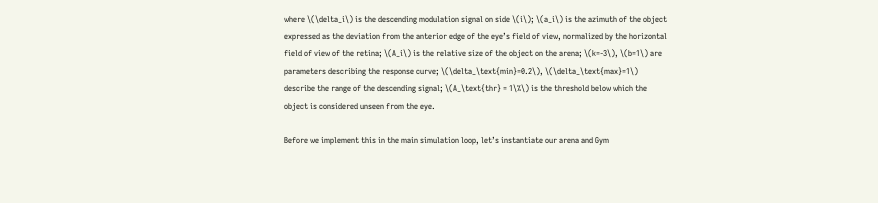where \(\delta_i\) is the descending modulation signal on side \(i\); \(a_i\) is the azimuth of the object expressed as the deviation from the anterior edge of the eye’s field of view, normalized by the horizontal field of view of the retina; \(A_i\) is the relative size of the object on the arena; \(k=-3\), \(b=1\) are parameters describing the response curve; \(\delta_\text{min}=0.2\), \(\delta_\text{max}=1\) describe the range of the descending signal; \(A_\text{thr} = 1\%\) is the threshold below which the object is considered unseen from the eye.

Before we implement this in the main simulation loop, let’s instantiate our arena and Gym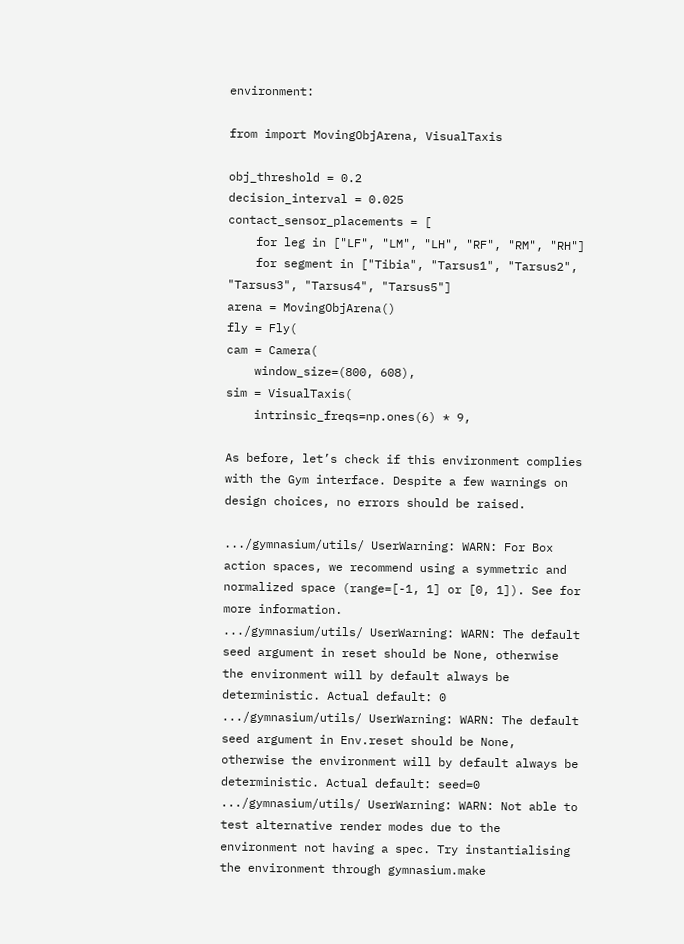environment:

from import MovingObjArena, VisualTaxis

obj_threshold = 0.2
decision_interval = 0.025
contact_sensor_placements = [
    for leg in ["LF", "LM", "LH", "RF", "RM", "RH"]
    for segment in ["Tibia", "Tarsus1", "Tarsus2", "Tarsus3", "Tarsus4", "Tarsus5"]
arena = MovingObjArena()
fly = Fly(
cam = Camera(
    window_size=(800, 608),
sim = VisualTaxis(
    intrinsic_freqs=np.ones(6) * 9,

As before, let’s check if this environment complies with the Gym interface. Despite a few warnings on design choices, no errors should be raised.

.../gymnasium/utils/ UserWarning: WARN: For Box action spaces, we recommend using a symmetric and normalized space (range=[-1, 1] or [0, 1]). See for more information.
.../gymnasium/utils/ UserWarning: WARN: The default seed argument in reset should be None, otherwise the environment will by default always be deterministic. Actual default: 0
.../gymnasium/utils/ UserWarning: WARN: The default seed argument in Env.reset should be None, otherwise the environment will by default always be deterministic. Actual default: seed=0
.../gymnasium/utils/ UserWarning: WARN: Not able to test alternative render modes due to the environment not having a spec. Try instantialising the environment through gymnasium.make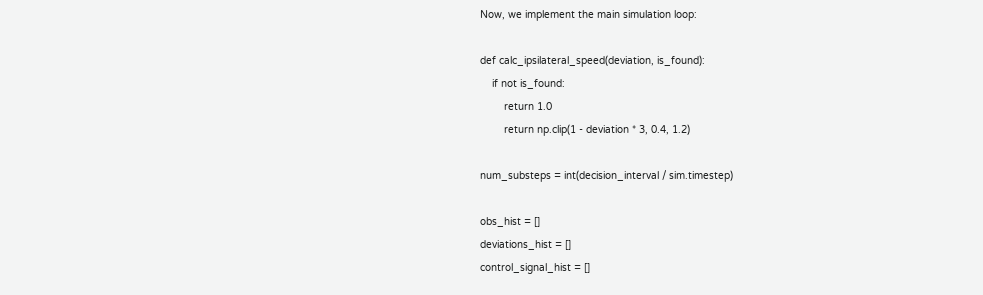Now, we implement the main simulation loop:

def calc_ipsilateral_speed(deviation, is_found):
    if not is_found:
        return 1.0
        return np.clip(1 - deviation * 3, 0.4, 1.2)

num_substeps = int(decision_interval / sim.timestep)

obs_hist = []
deviations_hist = []
control_signal_hist = []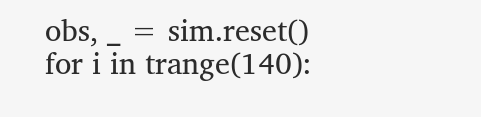obs, _ = sim.reset()
for i in trange(140):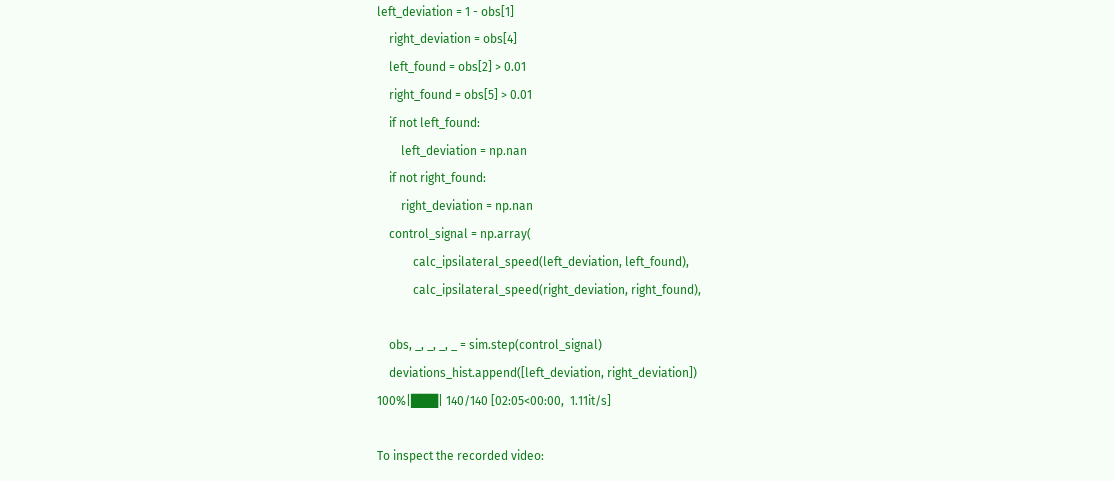left_deviation = 1 - obs[1]
    right_deviation = obs[4]
    left_found = obs[2] > 0.01
    right_found = obs[5] > 0.01
    if not left_found:
        left_deviation = np.nan
    if not right_found:
        right_deviation = np.nan
    control_signal = np.array(
            calc_ipsilateral_speed(left_deviation, left_found),
            calc_ipsilateral_speed(right_deviation, right_found),

    obs, _, _, _, _ = sim.step(control_signal)
    deviations_hist.append([left_deviation, right_deviation])
100%|███| 140/140 [02:05<00:00,  1.11it/s]

To inspect the recorded video: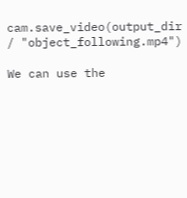cam.save_video(output_dir / "object_following.mp4")

We can use the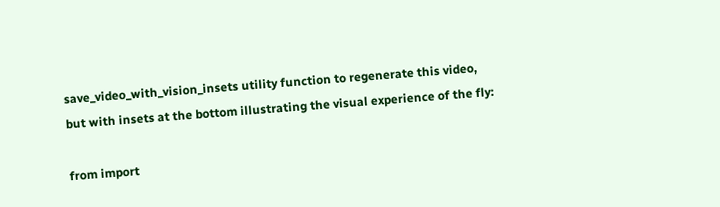save_video_with_vision_insets utility function to regenerate this video, but with insets at the bottom illustrating the visual experience of the fly:

from import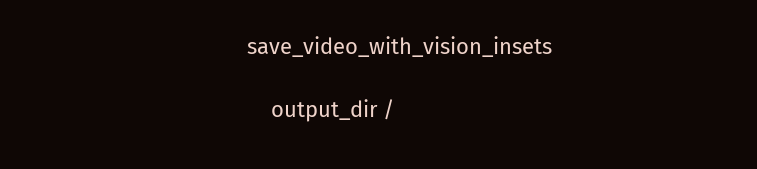save_video_with_vision_insets

    output_dir /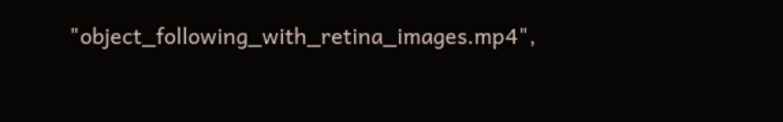"object_following_with_retina_images.mp4",